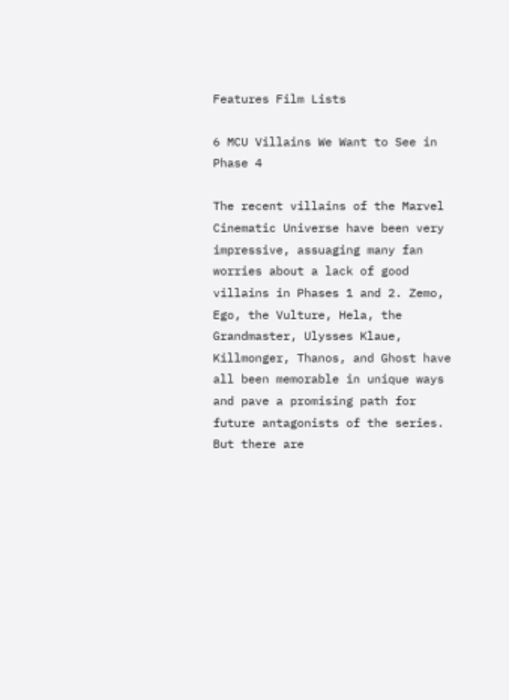Features Film Lists

6 MCU Villains We Want to See in Phase 4

The recent villains of the Marvel Cinematic Universe have been very impressive, assuaging many fan worries about a lack of good villains in Phases 1 and 2. Zemo, Ego, the Vulture, Hela, the Grandmaster, Ulysses Klaue, Killmonger, Thanos, and Ghost have all been memorable in unique ways and pave a promising path for future antagonists of the series. But there are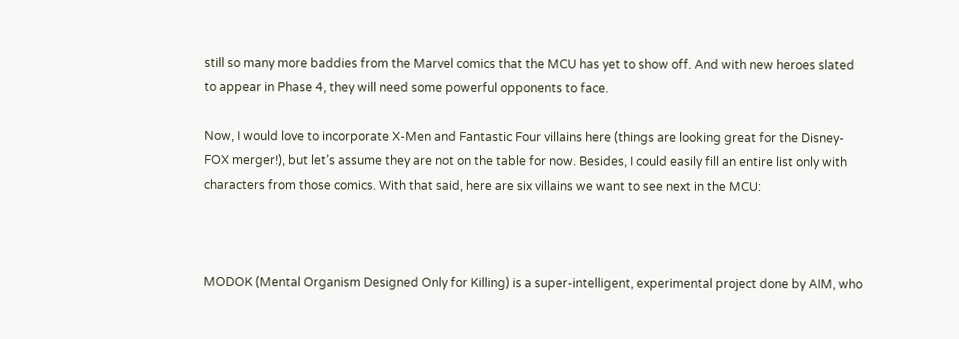still so many more baddies from the Marvel comics that the MCU has yet to show off. And with new heroes slated to appear in Phase 4, they will need some powerful opponents to face.

Now, I would love to incorporate X-Men and Fantastic Four villains here (things are looking great for the Disney-FOX merger!), but let’s assume they are not on the table for now. Besides, I could easily fill an entire list only with characters from those comics. With that said, here are six villains we want to see next in the MCU:



MODOK (Mental Organism Designed Only for Killing) is a super-intelligent, experimental project done by AIM, who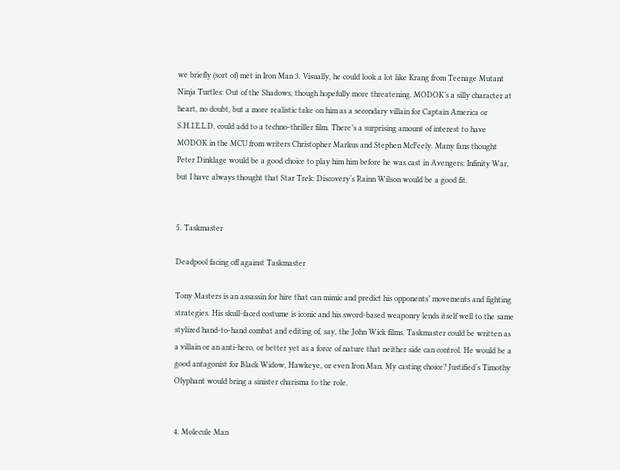we briefly (sort of) met in Iron Man 3. Visually, he could look a lot like Krang from Teenage Mutant Ninja Turtles: Out of the Shadows, though hopefully more threatening. MODOK’s a silly character at heart, no doubt, but a more realistic take on him as a secondary villain for Captain America or S.H.I.E.L.D. could add to a techno-thriller film. There’s a surprising amount of interest to have MODOK in the MCU from writers Christopher Markus and Stephen McFeely. Many fans thought Peter Dinklage would be a good choice to play him him before he was cast in Avengers: Infinity War, but I have always thought that Star Trek: Discovery‘s Rainn Wilson would be a good fit.


5. Taskmaster

Deadpool facing off against Taskmaster

Tony Masters is an assassin for hire that can mimic and predict his opponents’ movements and fighting strategies. His skull-faced costume is iconic and his sword-based weaponry lends itself well to the same stylized hand-to-hand combat and editing of, say, the John Wick films. Taskmaster could be written as a villain or an anti-hero, or better yet as a force of nature that neither side can control. He would be a good antagonist for Black Widow, Hawkeye, or even Iron Man. My casting choice? Justified‘s Timothy Olyphant would bring a sinister charisma to the role.


4. Molecule Man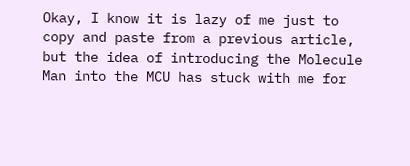Okay, I know it is lazy of me just to copy and paste from a previous article, but the idea of introducing the Molecule Man into the MCU has stuck with me for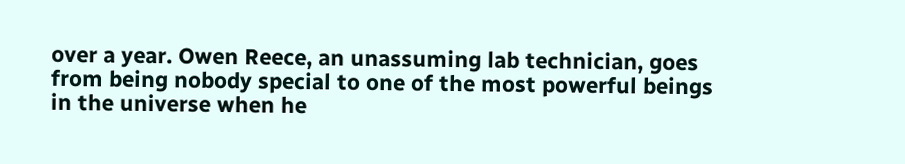over a year. Owen Reece, an unassuming lab technician, goes from being nobody special to one of the most powerful beings in the universe when he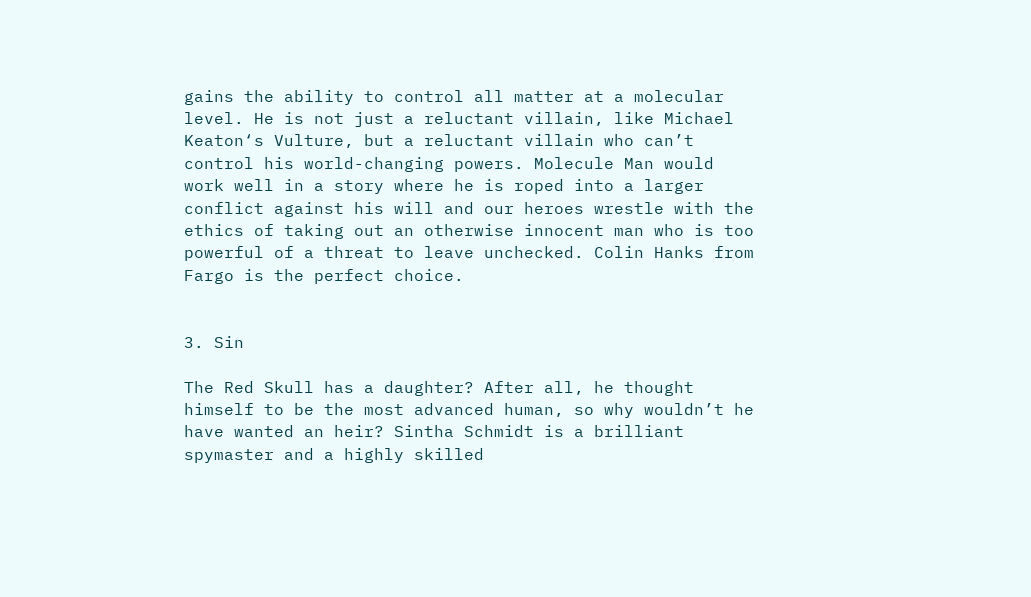gains the ability to control all matter at a molecular level. He is not just a reluctant villain, like Michael Keaton‘s Vulture, but a reluctant villain who can’t control his world-changing powers. Molecule Man would work well in a story where he is roped into a larger conflict against his will and our heroes wrestle with the ethics of taking out an otherwise innocent man who is too powerful of a threat to leave unchecked. Colin Hanks from Fargo is the perfect choice.


3. Sin

The Red Skull has a daughter? After all, he thought himself to be the most advanced human, so why wouldn’t he have wanted an heir? Sintha Schmidt is a brilliant spymaster and a highly skilled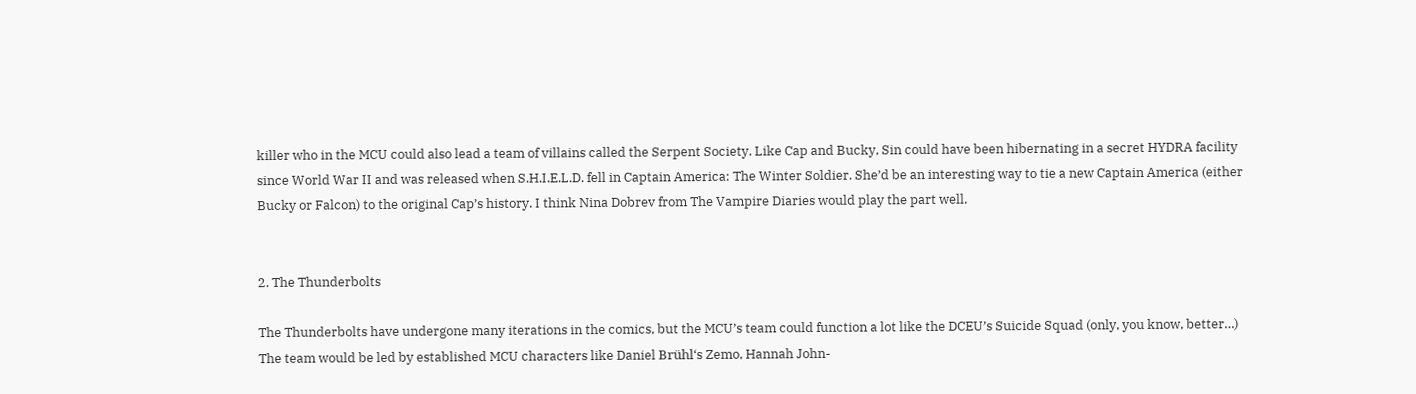killer who in the MCU could also lead a team of villains called the Serpent Society. Like Cap and Bucky, Sin could have been hibernating in a secret HYDRA facility since World War II and was released when S.H.I.E.L.D. fell in Captain America: The Winter Soldier. She’d be an interesting way to tie a new Captain America (either Bucky or Falcon) to the original Cap’s history. I think Nina Dobrev from The Vampire Diaries would play the part well.


2. The Thunderbolts

The Thunderbolts have undergone many iterations in the comics, but the MCU’s team could function a lot like the DCEU’s Suicide Squad (only, you know, better…) The team would be led by established MCU characters like Daniel Brühl‘s Zemo, Hannah John-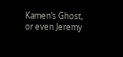Kamen‘s Ghost, or even Jeremy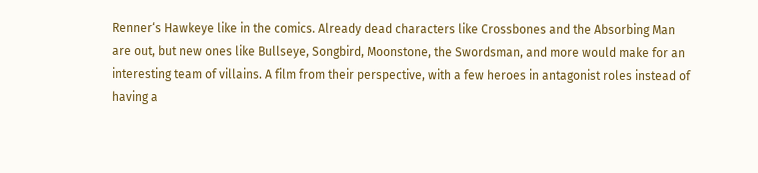Renner‘s Hawkeye like in the comics. Already dead characters like Crossbones and the Absorbing Man are out, but new ones like Bullseye, Songbird, Moonstone, the Swordsman, and more would make for an interesting team of villains. A film from their perspective, with a few heroes in antagonist roles instead of having a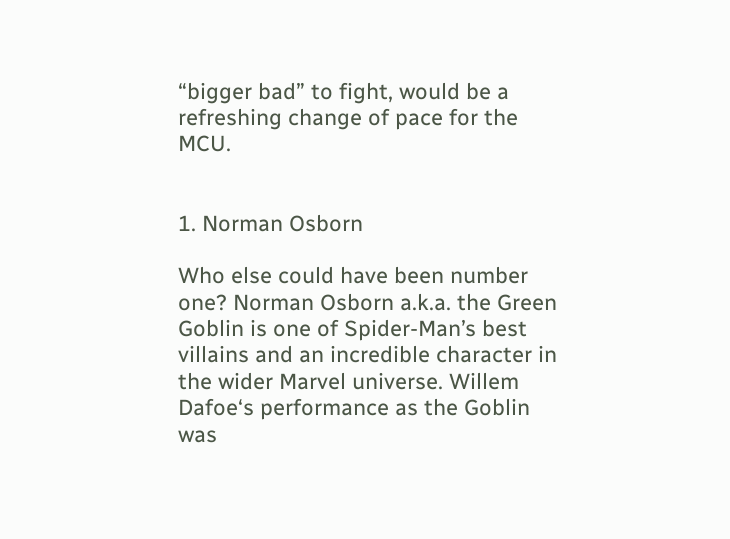“bigger bad” to fight, would be a refreshing change of pace for the MCU.


1. Norman Osborn

Who else could have been number one? Norman Osborn a.k.a. the Green Goblin is one of Spider-Man’s best villains and an incredible character in the wider Marvel universe. Willem Dafoe‘s performance as the Goblin was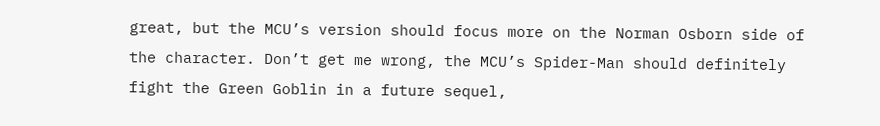great, but the MCU’s version should focus more on the Norman Osborn side of the character. Don’t get me wrong, the MCU’s Spider-Man should definitely fight the Green Goblin in a future sequel,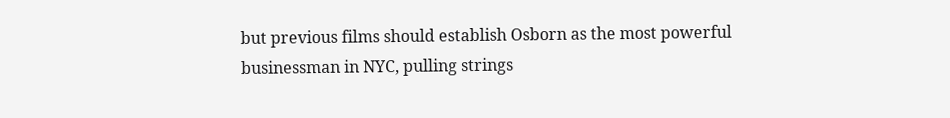but previous films should establish Osborn as the most powerful businessman in NYC, pulling strings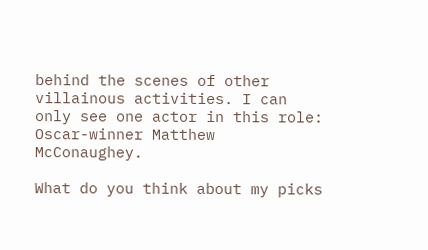behind the scenes of other villainous activities. I can only see one actor in this role: Oscar-winner Matthew McConaughey.

What do you think about my picks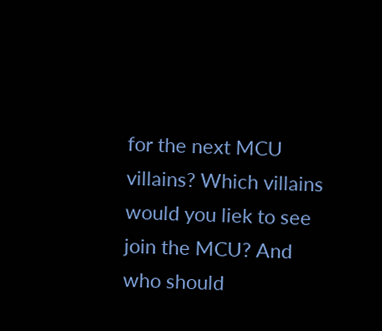for the next MCU villains? Which villains would you liek to see join the MCU? And who should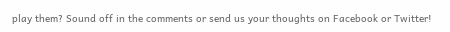play them? Sound off in the comments or send us your thoughts on Facebook or Twitter!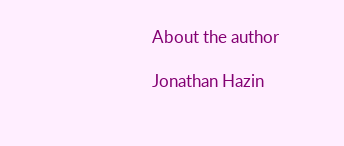About the author

Jonathan Hazin